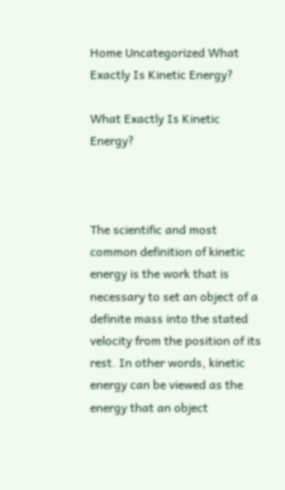Home Uncategorized What Exactly Is Kinetic Energy?

What Exactly Is Kinetic Energy?



The scientific and most common definition of kinetic energy is the work that is necessary to set an object of a definite mass into the stated velocity from the position of its rest. In other words, kinetic energy can be viewed as the energy that an object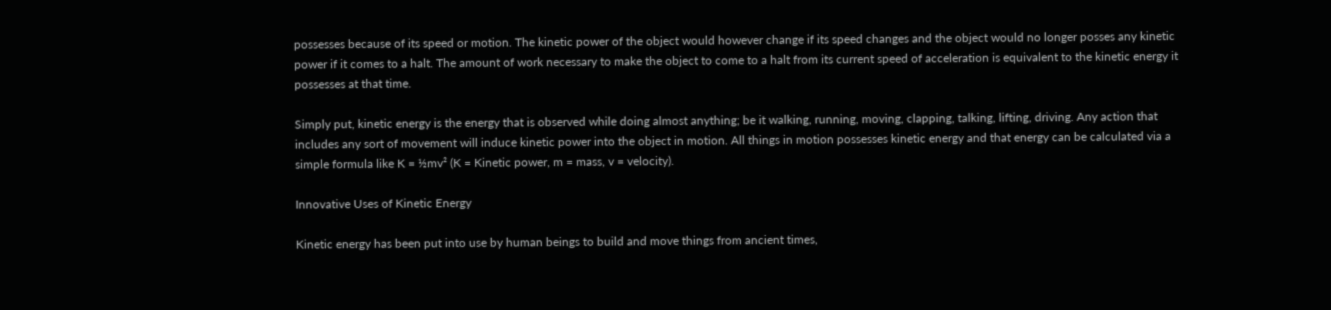possesses because of its speed or motion. The kinetic power of the object would however change if its speed changes and the object would no longer posses any kinetic power if it comes to a halt. The amount of work necessary to make the object to come to a halt from its current speed of acceleration is equivalent to the kinetic energy it possesses at that time.

Simply put, kinetic energy is the energy that is observed while doing almost anything; be it walking, running, moving, clapping, talking, lifting, driving. Any action that includes any sort of movement will induce kinetic power into the object in motion. All things in motion possesses kinetic energy and that energy can be calculated via a simple formula like K = ½mv² (K = Kinetic power, m = mass, v = velocity).

Innovative Uses of Kinetic Energy

Kinetic energy has been put into use by human beings to build and move things from ancient times,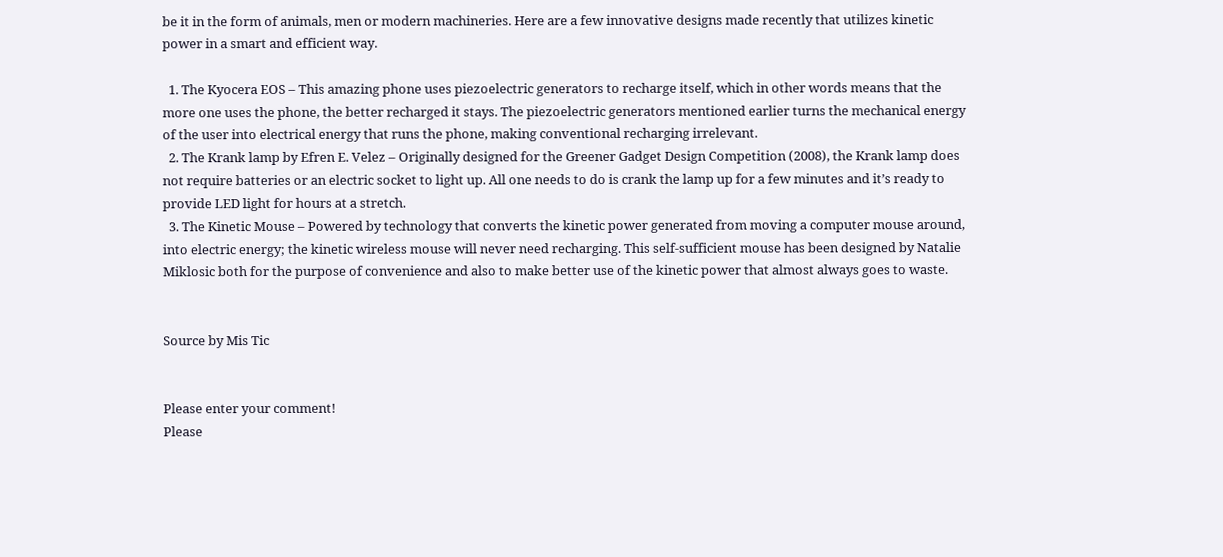be it in the form of animals, men or modern machineries. Here are a few innovative designs made recently that utilizes kinetic power in a smart and efficient way.

  1. The Kyocera EOS – This amazing phone uses piezoelectric generators to recharge itself, which in other words means that the more one uses the phone, the better recharged it stays. The piezoelectric generators mentioned earlier turns the mechanical energy of the user into electrical energy that runs the phone, making conventional recharging irrelevant.
  2. The Krank lamp by Efren E. Velez – Originally designed for the Greener Gadget Design Competition (2008), the Krank lamp does not require batteries or an electric socket to light up. All one needs to do is crank the lamp up for a few minutes and it’s ready to provide LED light for hours at a stretch.
  3. The Kinetic Mouse – Powered by technology that converts the kinetic power generated from moving a computer mouse around, into electric energy; the kinetic wireless mouse will never need recharging. This self-sufficient mouse has been designed by Natalie Miklosic both for the purpose of convenience and also to make better use of the kinetic power that almost always goes to waste.


Source by Mis Tic


Please enter your comment!
Please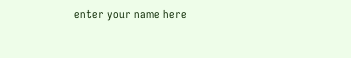enter your name here